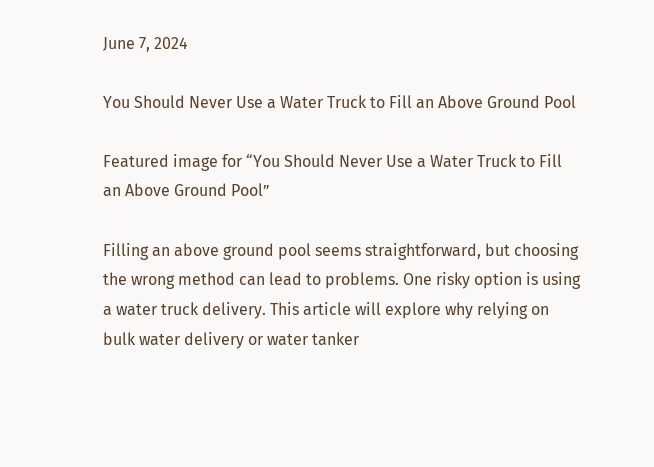June 7, 2024

You Should Never Use a Water Truck to Fill an Above Ground Pool

Featured image for “You Should Never Use a Water Truck to Fill an Above Ground Pool”

Filling an above ground pool seems straightforward, but choosing the wrong method can lead to problems. One risky option is using a water truck delivery. This article will explore why relying on bulk water delivery or water tanker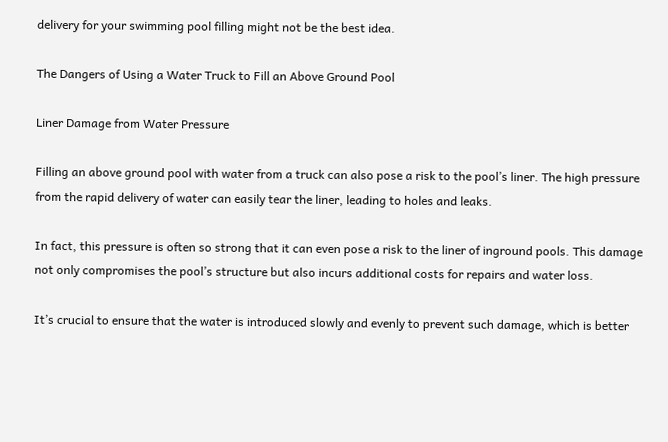delivery for your swimming pool filling might not be the best idea.

The Dangers of Using a Water Truck to Fill an Above Ground Pool

Liner Damage from Water Pressure

Filling an above ground pool with water from a truck can also pose a risk to the pool’s liner. The high pressure from the rapid delivery of water can easily tear the liner, leading to holes and leaks.

In fact, this pressure is often so strong that it can even pose a risk to the liner of inground pools. This damage not only compromises the pool’s structure but also incurs additional costs for repairs and water loss.

It’s crucial to ensure that the water is introduced slowly and evenly to prevent such damage, which is better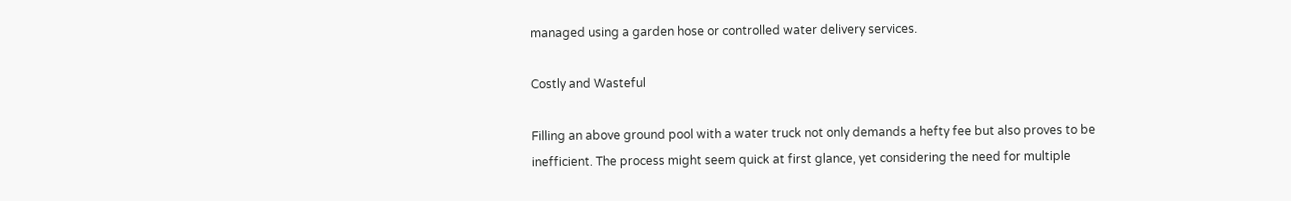managed using a garden hose or controlled water delivery services.

Costly and Wasteful

Filling an above ground pool with a water truck not only demands a hefty fee but also proves to be inefficient. The process might seem quick at first glance, yet considering the need for multiple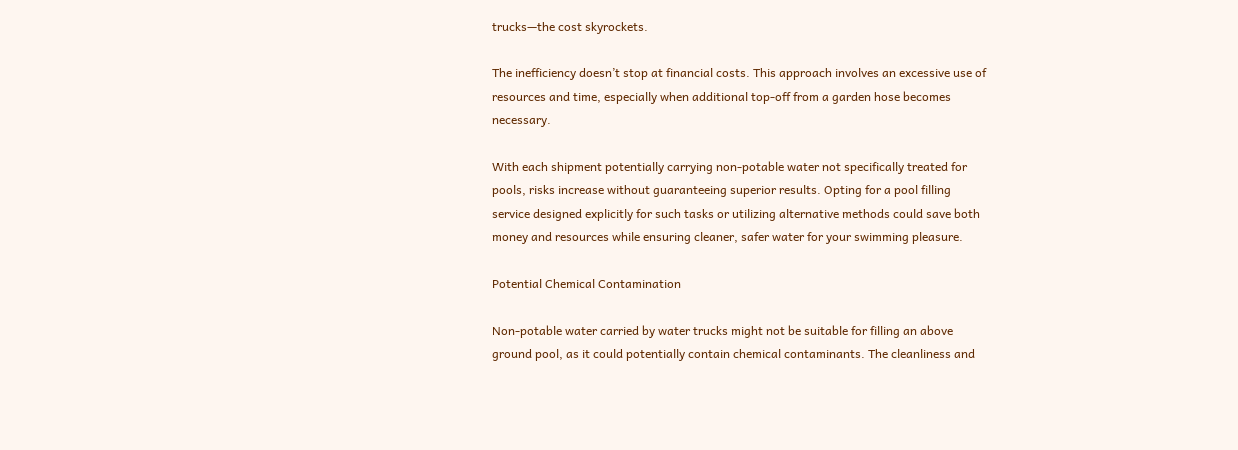trucks—the cost skyrockets.

The inefficiency doesn’t stop at financial costs. This approach involves an excessive use of resources and time, especially when additional top-off from a garden hose becomes necessary.

With each shipment potentially carrying non-potable water not specifically treated for pools, risks increase without guaranteeing superior results. Opting for a pool filling service designed explicitly for such tasks or utilizing alternative methods could save both money and resources while ensuring cleaner, safer water for your swimming pleasure.

Potential Chemical Contamination

Non-potable water carried by water trucks might not be suitable for filling an above ground pool, as it could potentially contain chemical contaminants. The cleanliness and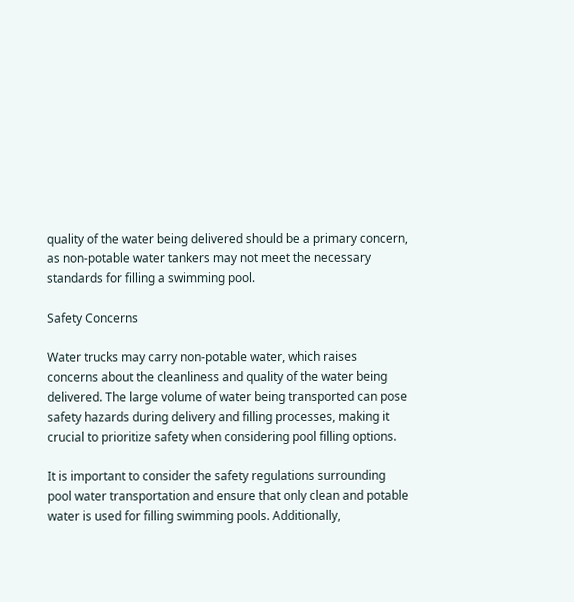quality of the water being delivered should be a primary concern, as non-potable water tankers may not meet the necessary standards for filling a swimming pool.

Safety Concerns

Water trucks may carry non-potable water, which raises concerns about the cleanliness and quality of the water being delivered. The large volume of water being transported can pose safety hazards during delivery and filling processes, making it crucial to prioritize safety when considering pool filling options.

It is important to consider the safety regulations surrounding pool water transportation and ensure that only clean and potable water is used for filling swimming pools. Additionally,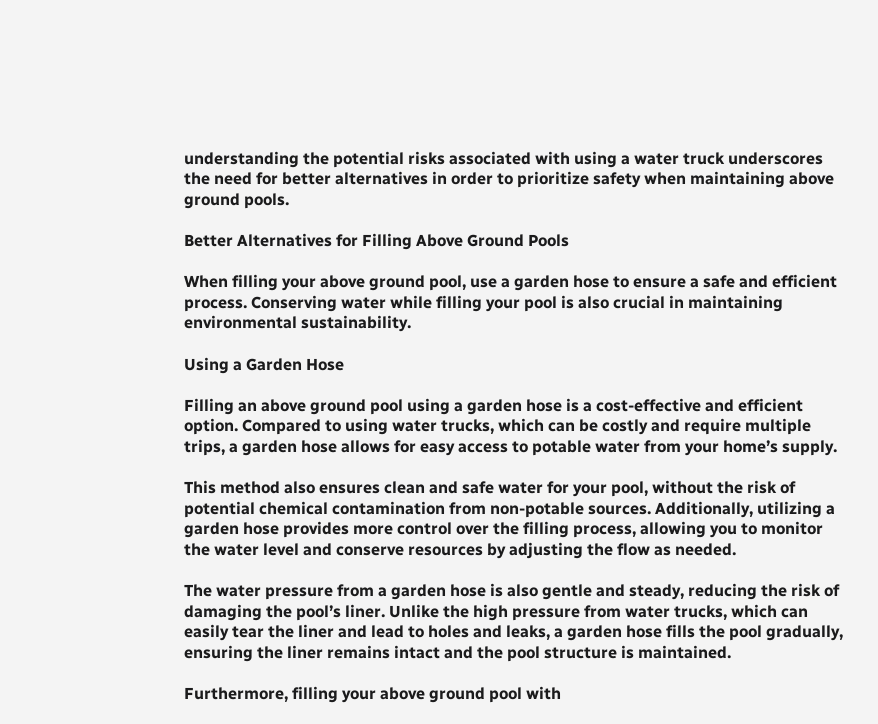understanding the potential risks associated with using a water truck underscores the need for better alternatives in order to prioritize safety when maintaining above ground pools.

Better Alternatives for Filling Above Ground Pools

When filling your above ground pool, use a garden hose to ensure a safe and efficient process. Conserving water while filling your pool is also crucial in maintaining environmental sustainability.

Using a Garden Hose

Filling an above ground pool using a garden hose is a cost-effective and efficient option. Compared to using water trucks, which can be costly and require multiple trips, a garden hose allows for easy access to potable water from your home’s supply.

This method also ensures clean and safe water for your pool, without the risk of potential chemical contamination from non-potable sources. Additionally, utilizing a garden hose provides more control over the filling process, allowing you to monitor the water level and conserve resources by adjusting the flow as needed.

The water pressure from a garden hose is also gentle and steady, reducing the risk of damaging the pool’s liner. Unlike the high pressure from water trucks, which can easily tear the liner and lead to holes and leaks, a garden hose fills the pool gradually, ensuring the liner remains intact and the pool structure is maintained.

Furthermore, filling your above ground pool with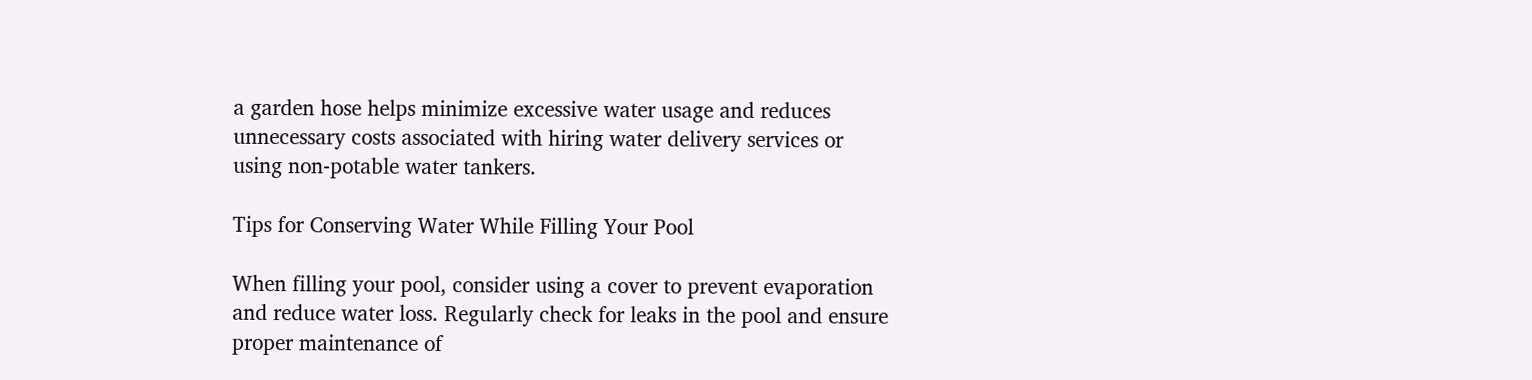a garden hose helps minimize excessive water usage and reduces unnecessary costs associated with hiring water delivery services or using non-potable water tankers.

Tips for Conserving Water While Filling Your Pool

When filling your pool, consider using a cover to prevent evaporation and reduce water loss. Regularly check for leaks in the pool and ensure proper maintenance of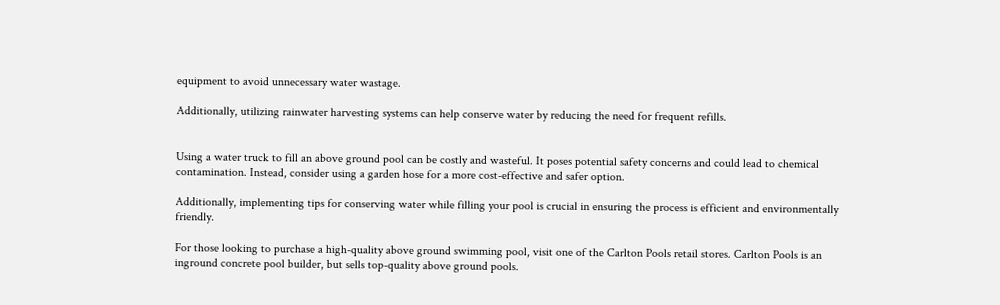equipment to avoid unnecessary water wastage.

Additionally, utilizing rainwater harvesting systems can help conserve water by reducing the need for frequent refills.


Using a water truck to fill an above ground pool can be costly and wasteful. It poses potential safety concerns and could lead to chemical contamination. Instead, consider using a garden hose for a more cost-effective and safer option.

Additionally, implementing tips for conserving water while filling your pool is crucial in ensuring the process is efficient and environmentally friendly.

For those looking to purchase a high-quality above ground swimming pool, visit one of the Carlton Pools retail stores. Carlton Pools is an inground concrete pool builder, but sells top-quality above ground pools.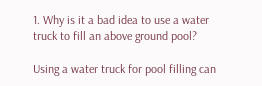1. Why is it a bad idea to use a water truck to fill an above ground pool?

Using a water truck for pool filling can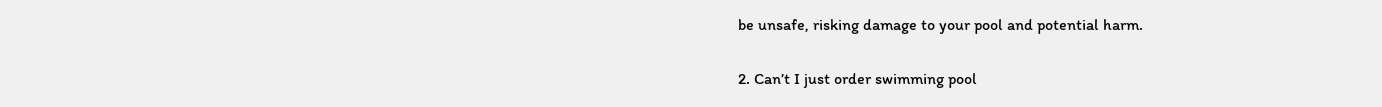be unsafe, risking damage to your pool and potential harm.

2. Can’t I just order swimming pool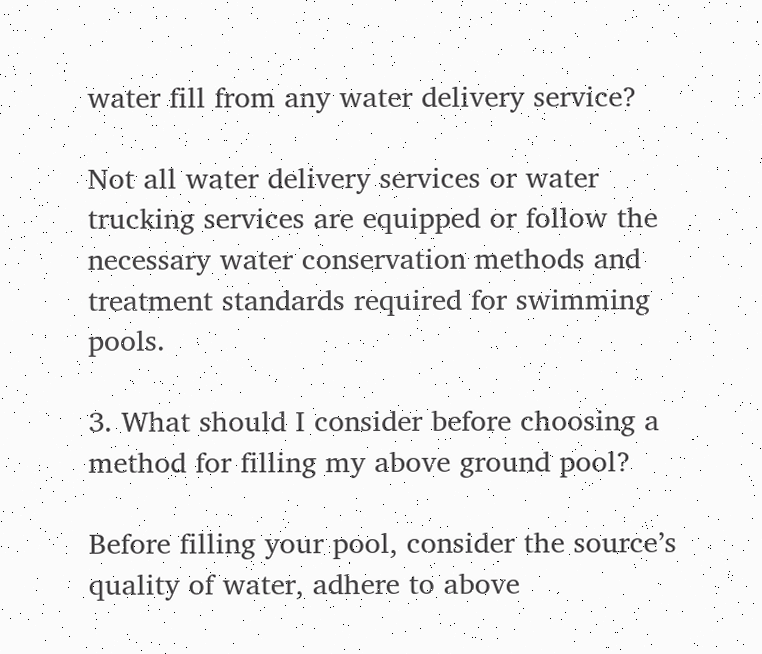water fill from any water delivery service?

Not all water delivery services or water trucking services are equipped or follow the necessary water conservation methods and treatment standards required for swimming pools.

3. What should I consider before choosing a method for filling my above ground pool?

Before filling your pool, consider the source’s quality of water, adhere to above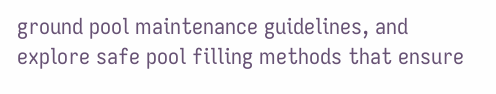ground pool maintenance guidelines, and explore safe pool filling methods that ensure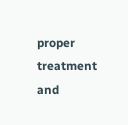proper treatment and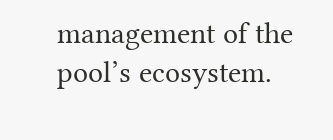management of the pool’s ecosystem.